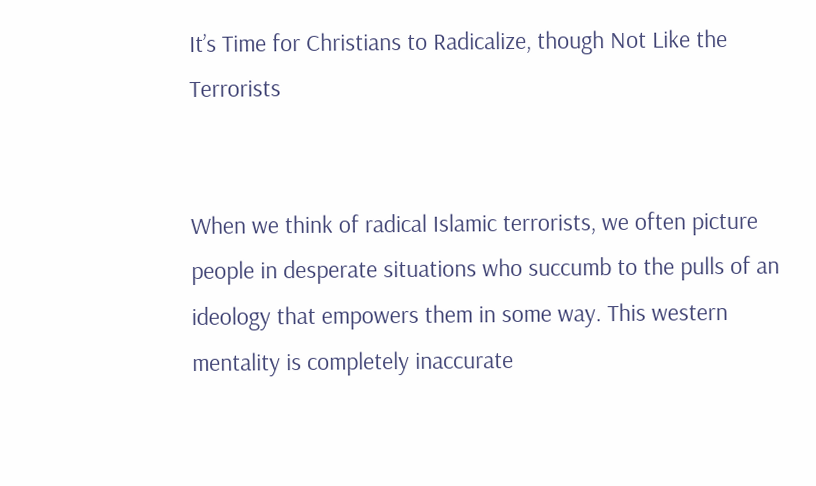It’s Time for Christians to Radicalize, though Not Like the Terrorists


When we think of radical Islamic terrorists, we often picture people in desperate situations who succumb to the pulls of an ideology that empowers them in some way. This western mentality is completely inaccurate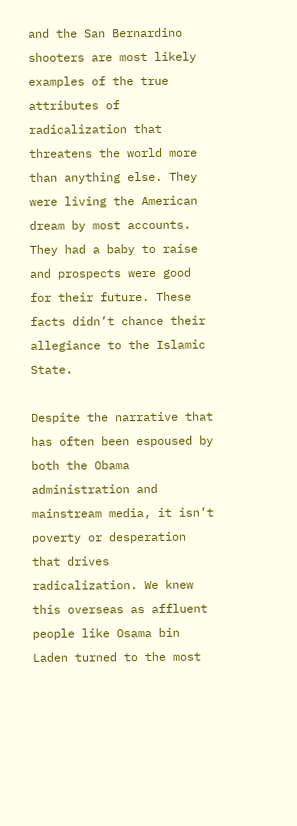and the San Bernardino shooters are most likely examples of the true attributes of radicalization that threatens the world more than anything else. They were living the American dream by most accounts. They had a baby to raise and prospects were good for their future. These facts didn’t chance their allegiance to the Islamic State.

Despite the narrative that has often been espoused by both the Obama administration and mainstream media, it isn’t poverty or desperation that drives radicalization. We knew this overseas as affluent people like Osama bin Laden turned to the most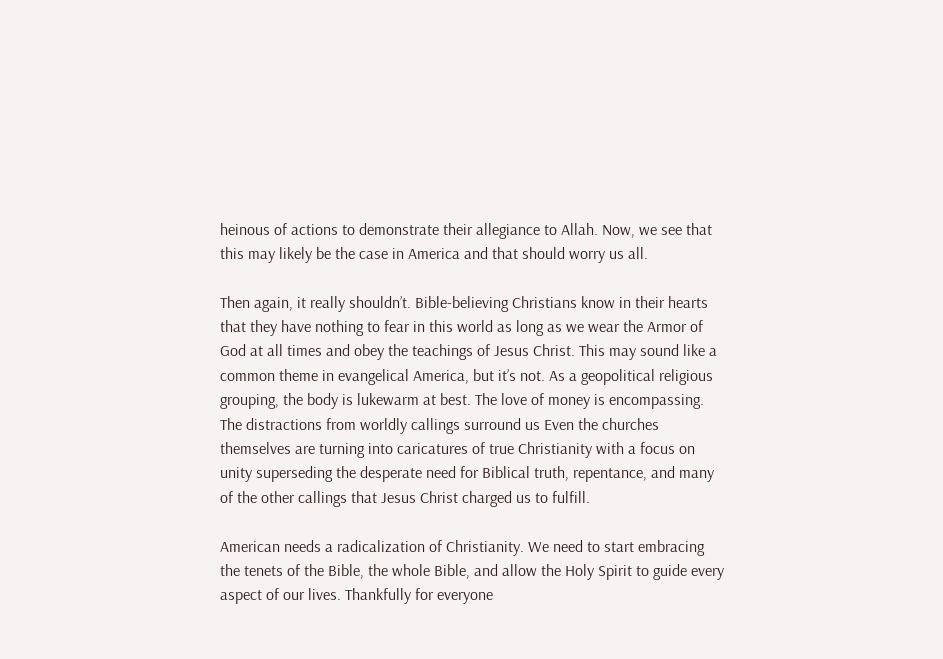heinous of actions to demonstrate their allegiance to Allah. Now, we see that this may likely be the case in America and that should worry us all.

Then again, it really shouldn’t. Bible-believing Christians know in their hearts that they have nothing to fear in this world as long as we wear the Armor of God at all times and obey the teachings of Jesus Christ. This may sound like a common theme in evangelical America, but it’s not. As a geopolitical religious grouping, the body is lukewarm at best. The love of money is encompassing. The distractions from worldly callings surround us Even the churches themselves are turning into caricatures of true Christianity with a focus on unity superseding the desperate need for Biblical truth, repentance, and many of the other callings that Jesus Christ charged us to fulfill.

American needs a radicalization of Christianity. We need to start embracing the tenets of the Bible, the whole Bible, and allow the Holy Spirit to guide every aspect of our lives. Thankfully for everyone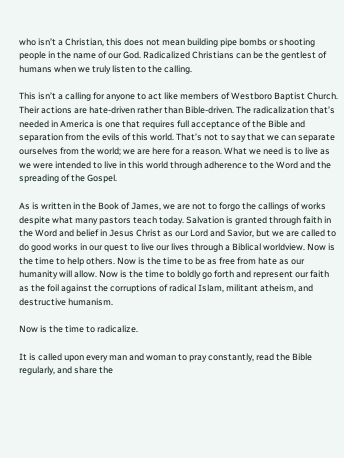who isn’t a Christian, this does not mean building pipe bombs or shooting people in the name of our God. Radicalized Christians can be the gentlest of humans when we truly listen to the calling.

This isn’t a calling for anyone to act like members of Westboro Baptist Church. Their actions are hate-driven rather than Bible-driven. The radicalization that’s needed in America is one that requires full acceptance of the Bible and separation from the evils of this world. That’s not to say that we can separate ourselves from the world; we are here for a reason. What we need is to live as we were intended to live in this world through adherence to the Word and the spreading of the Gospel.

As is written in the Book of James, we are not to forgo the callings of works despite what many pastors teach today. Salvation is granted through faith in the Word and belief in Jesus Christ as our Lord and Savior, but we are called to do good works in our quest to live our lives through a Biblical worldview. Now is the time to help others. Now is the time to be as free from hate as our humanity will allow. Now is the time to boldly go forth and represent our faith as the foil against the corruptions of radical Islam, militant atheism, and destructive humanism.

Now is the time to radicalize.

It is called upon every man and woman to pray constantly, read the Bible regularly, and share the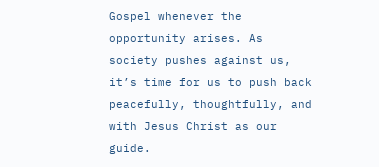Gospel whenever the opportunity arises. As society pushes against us, it’s time for us to push back peacefully, thoughtfully, and with Jesus Christ as our guide.